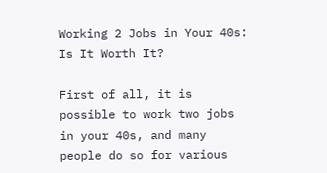Working 2 Jobs in Your 40s: Is It Worth It?

First of all, it is possible to work two jobs in your 40s, and many people do so for various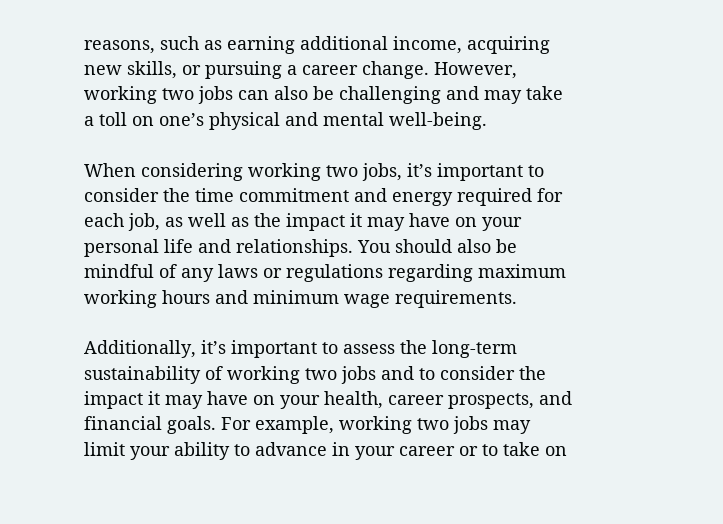reasons, such as earning additional income, acquiring new skills, or pursuing a career change. However, working two jobs can also be challenging and may take a toll on one’s physical and mental well-being.

When considering working two jobs, it’s important to consider the time commitment and energy required for each job, as well as the impact it may have on your personal life and relationships. You should also be mindful of any laws or regulations regarding maximum working hours and minimum wage requirements.

Additionally, it’s important to assess the long-term sustainability of working two jobs and to consider the impact it may have on your health, career prospects, and financial goals. For example, working two jobs may limit your ability to advance in your career or to take on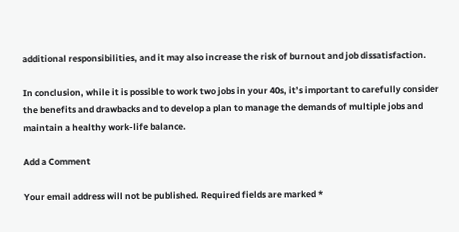additional responsibilities, and it may also increase the risk of burnout and job dissatisfaction.

In conclusion, while it is possible to work two jobs in your 40s, it’s important to carefully consider the benefits and drawbacks and to develop a plan to manage the demands of multiple jobs and maintain a healthy work-life balance.

Add a Comment

Your email address will not be published. Required fields are marked *